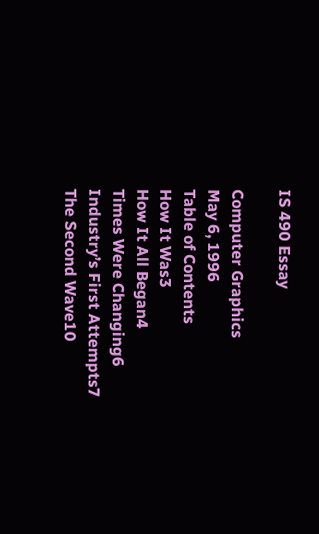IS 490 Essay

Computer Graphics
May 6, 1996
Table of Contents
How It Was3
How It All Began4
Times Were Changing6
Industry’s First Attempts7
The Second Wave10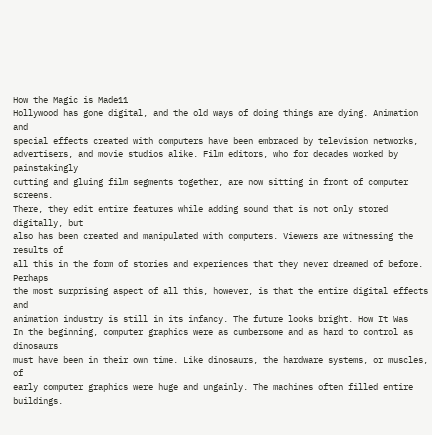How the Magic is Made11
Hollywood has gone digital, and the old ways of doing things are dying. Animation and
special effects created with computers have been embraced by television networks,
advertisers, and movie studios alike. Film editors, who for decades worked by painstakingly
cutting and gluing film segments together, are now sitting in front of computer screens.
There, they edit entire features while adding sound that is not only stored digitally, but
also has been created and manipulated with computers. Viewers are witnessing the results of
all this in the form of stories and experiences that they never dreamed of before. Perhaps
the most surprising aspect of all this, however, is that the entire digital effects and
animation industry is still in its infancy. The future looks bright. How It Was
In the beginning, computer graphics were as cumbersome and as hard to control as dinosaurs
must have been in their own time. Like dinosaurs, the hardware systems, or muscles, of
early computer graphics were huge and ungainly. The machines often filled entire buildings.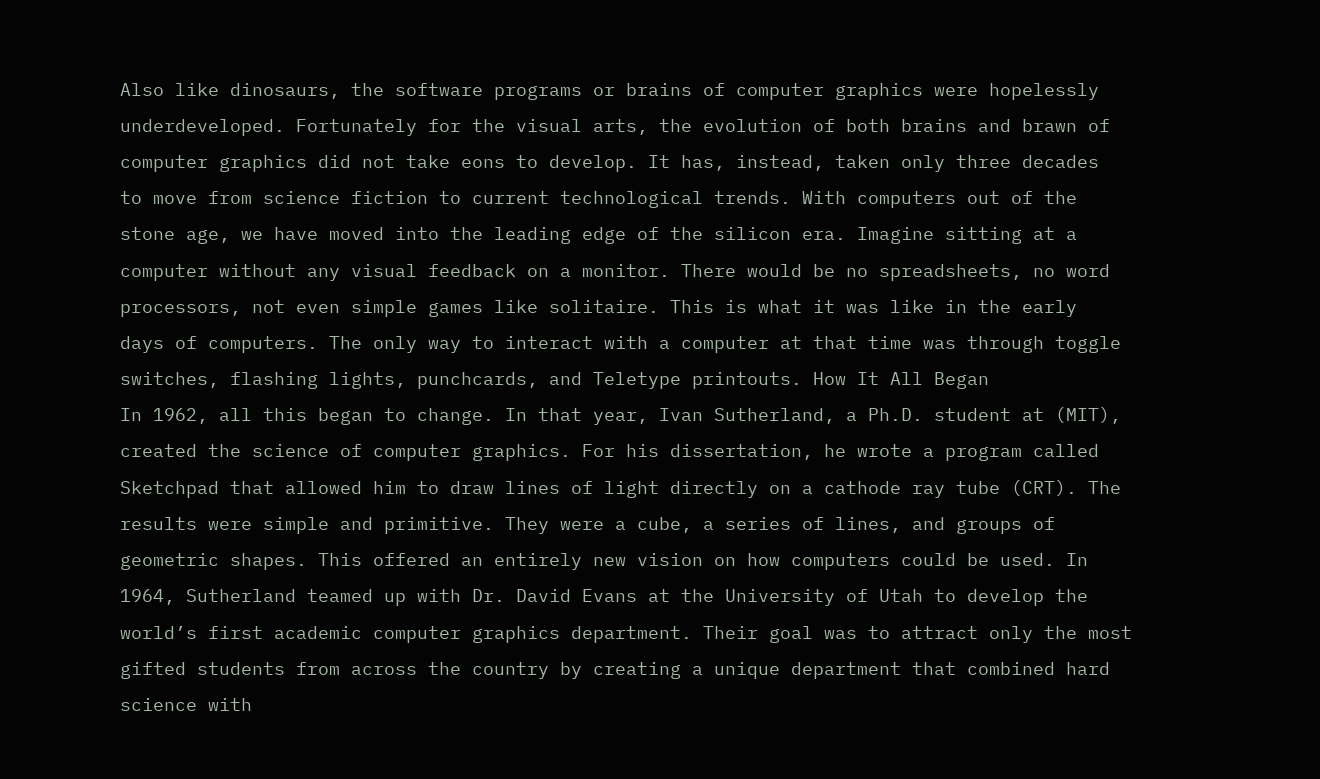Also like dinosaurs, the software programs or brains of computer graphics were hopelessly
underdeveloped. Fortunately for the visual arts, the evolution of both brains and brawn of
computer graphics did not take eons to develop. It has, instead, taken only three decades
to move from science fiction to current technological trends. With computers out of the
stone age, we have moved into the leading edge of the silicon era. Imagine sitting at a
computer without any visual feedback on a monitor. There would be no spreadsheets, no word
processors, not even simple games like solitaire. This is what it was like in the early
days of computers. The only way to interact with a computer at that time was through toggle
switches, flashing lights, punchcards, and Teletype printouts. How It All Began
In 1962, all this began to change. In that year, Ivan Sutherland, a Ph.D. student at (MIT),
created the science of computer graphics. For his dissertation, he wrote a program called
Sketchpad that allowed him to draw lines of light directly on a cathode ray tube (CRT). The
results were simple and primitive. They were a cube, a series of lines, and groups of
geometric shapes. This offered an entirely new vision on how computers could be used. In
1964, Sutherland teamed up with Dr. David Evans at the University of Utah to develop the
world’s first academic computer graphics department. Their goal was to attract only the most
gifted students from across the country by creating a unique department that combined hard
science with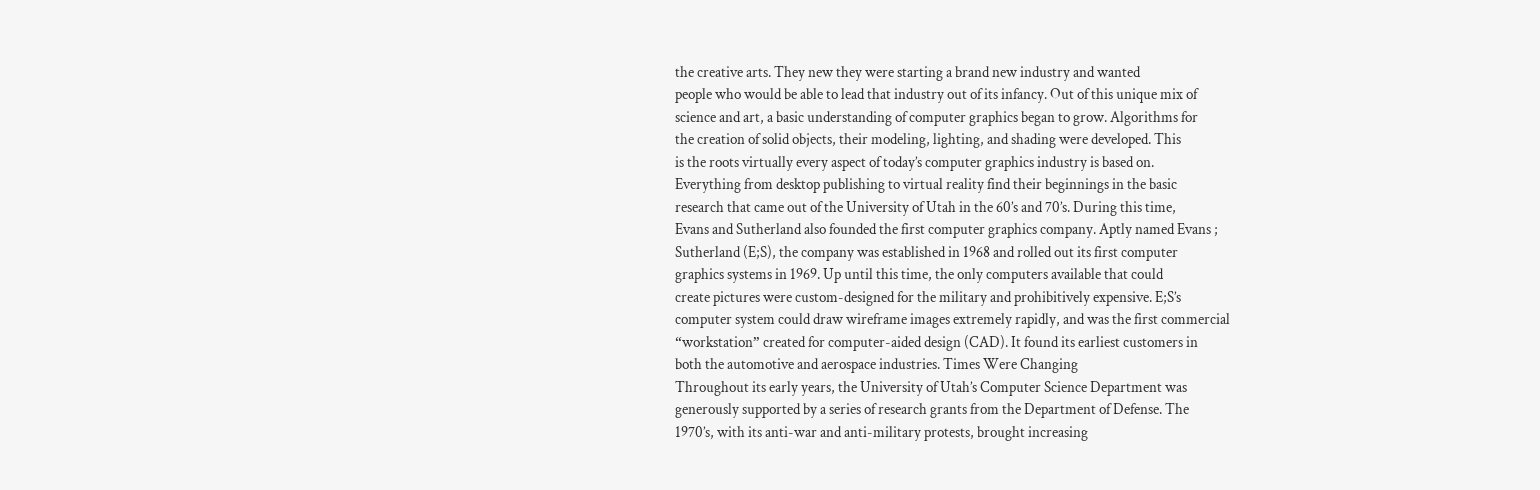the creative arts. They new they were starting a brand new industry and wanted
people who would be able to lead that industry out of its infancy. Out of this unique mix of
science and art, a basic understanding of computer graphics began to grow. Algorithms for
the creation of solid objects, their modeling, lighting, and shading were developed. This
is the roots virtually every aspect of today’s computer graphics industry is based on.
Everything from desktop publishing to virtual reality find their beginnings in the basic
research that came out of the University of Utah in the 60’s and 70’s. During this time,
Evans and Sutherland also founded the first computer graphics company. Aptly named Evans ;
Sutherland (E;S), the company was established in 1968 and rolled out its first computer
graphics systems in 1969. Up until this time, the only computers available that could
create pictures were custom-designed for the military and prohibitively expensive. E;S’s
computer system could draw wireframe images extremely rapidly, and was the first commercial
“workstation” created for computer-aided design (CAD). It found its earliest customers in
both the automotive and aerospace industries. Times Were Changing
Throughout its early years, the University of Utah’s Computer Science Department was
generously supported by a series of research grants from the Department of Defense. The
1970’s, with its anti-war and anti-military protests, brought increasing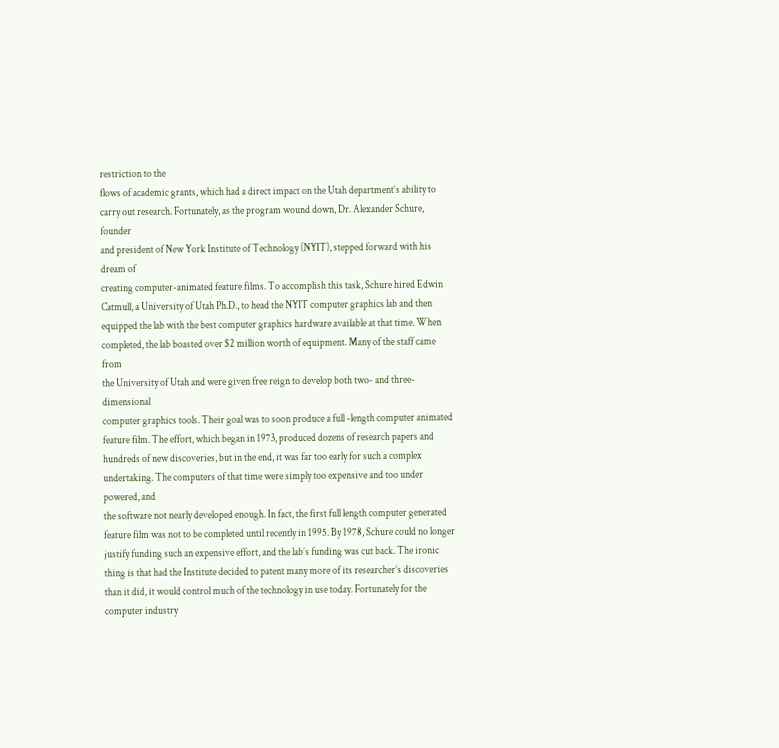restriction to the
flows of academic grants, which had a direct impact on the Utah department’s ability to
carry out research. Fortunately, as the program wound down, Dr. Alexander Schure, founder
and president of New York Institute of Technology (NYIT), stepped forward with his dream of
creating computer-animated feature films. To accomplish this task, Schure hired Edwin
Catmull, a University of Utah Ph.D., to head the NYIT computer graphics lab and then
equipped the lab with the best computer graphics hardware available at that time. When
completed, the lab boasted over $2 million worth of equipment. Many of the staff came from
the University of Utah and were given free reign to develop both two- and three-dimensional
computer graphics tools. Their goal was to soon produce a full -length computer animated
feature film. The effort, which began in 1973, produced dozens of research papers and
hundreds of new discoveries, but in the end, it was far too early for such a complex
undertaking. The computers of that time were simply too expensive and too under powered, and
the software not nearly developed enough. In fact, the first full length computer generated
feature film was not to be completed until recently in 1995. By 1978, Schure could no longer
justify funding such an expensive effort, and the lab’s funding was cut back. The ironic
thing is that had the Institute decided to patent many more of its researcher’s discoveries
than it did, it would control much of the technology in use today. Fortunately for the
computer industry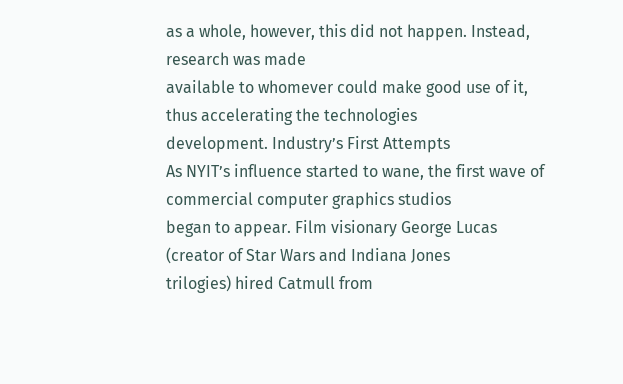as a whole, however, this did not happen. Instead, research was made
available to whomever could make good use of it, thus accelerating the technologies
development. Industry’s First Attempts
As NYIT’s influence started to wane, the first wave of commercial computer graphics studios
began to appear. Film visionary George Lucas (creator of Star Wars and Indiana Jones
trilogies) hired Catmull from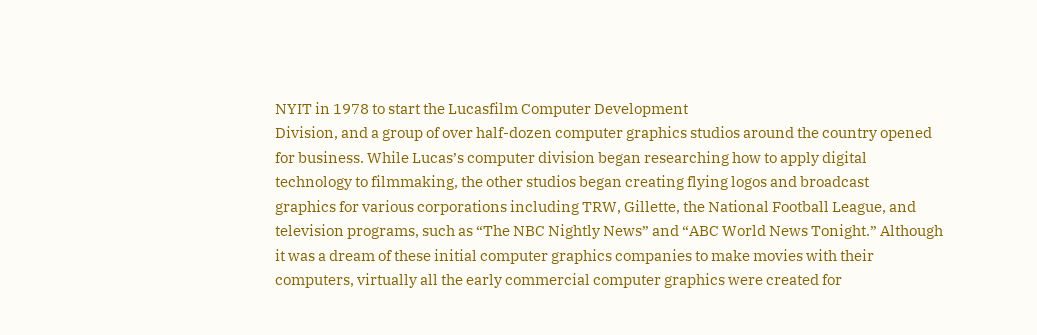NYIT in 1978 to start the Lucasfilm Computer Development
Division, and a group of over half-dozen computer graphics studios around the country opened
for business. While Lucas’s computer division began researching how to apply digital
technology to filmmaking, the other studios began creating flying logos and broadcast
graphics for various corporations including TRW, Gillette, the National Football League, and
television programs, such as “The NBC Nightly News” and “ABC World News Tonight.” Although
it was a dream of these initial computer graphics companies to make movies with their
computers, virtually all the early commercial computer graphics were created for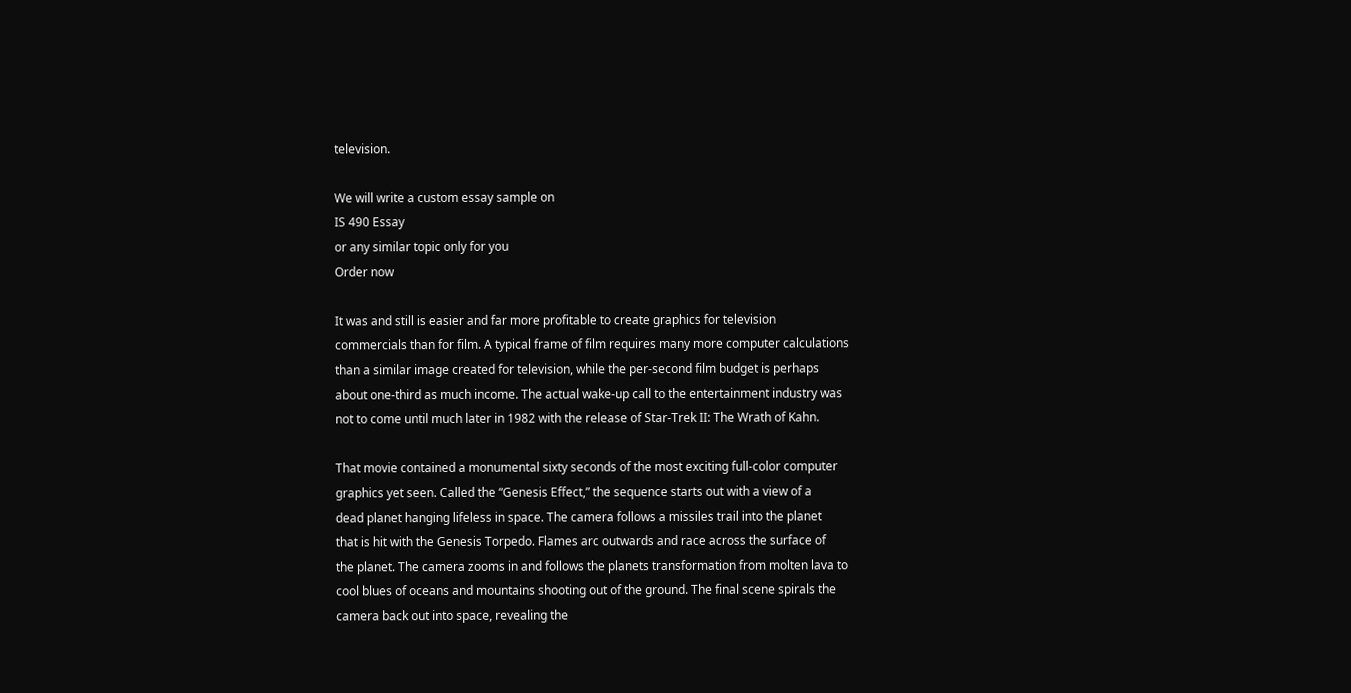television.

We will write a custom essay sample on
IS 490 Essay
or any similar topic only for you
Order now

It was and still is easier and far more profitable to create graphics for television
commercials than for film. A typical frame of film requires many more computer calculations
than a similar image created for television, while the per-second film budget is perhaps
about one-third as much income. The actual wake-up call to the entertainment industry was
not to come until much later in 1982 with the release of Star-Trek II: The Wrath of Kahn.

That movie contained a monumental sixty seconds of the most exciting full-color computer
graphics yet seen. Called the “Genesis Effect,” the sequence starts out with a view of a
dead planet hanging lifeless in space. The camera follows a missiles trail into the planet
that is hit with the Genesis Torpedo. Flames arc outwards and race across the surface of
the planet. The camera zooms in and follows the planets transformation from molten lava to
cool blues of oceans and mountains shooting out of the ground. The final scene spirals the
camera back out into space, revealing the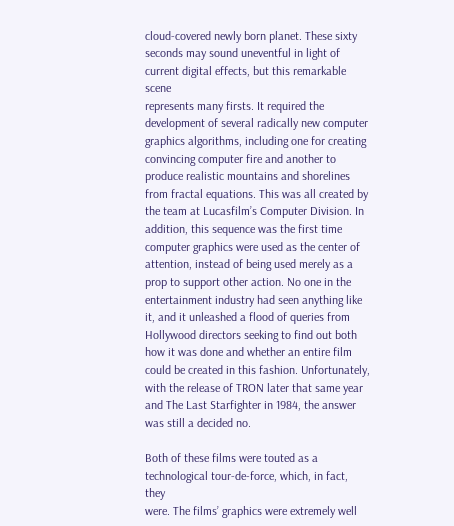cloud-covered newly born planet. These sixty
seconds may sound uneventful in light of current digital effects, but this remarkable scene
represents many firsts. It required the development of several radically new computer
graphics algorithms, including one for creating convincing computer fire and another to
produce realistic mountains and shorelines from fractal equations. This was all created by
the team at Lucasfilm’s Computer Division. In addition, this sequence was the first time
computer graphics were used as the center of attention, instead of being used merely as a
prop to support other action. No one in the entertainment industry had seen anything like
it, and it unleashed a flood of queries from Hollywood directors seeking to find out both
how it was done and whether an entire film could be created in this fashion. Unfortunately,
with the release of TRON later that same year and The Last Starfighter in 1984, the answer
was still a decided no.

Both of these films were touted as a technological tour-de-force, which, in fact, they
were. The films’ graphics were extremely well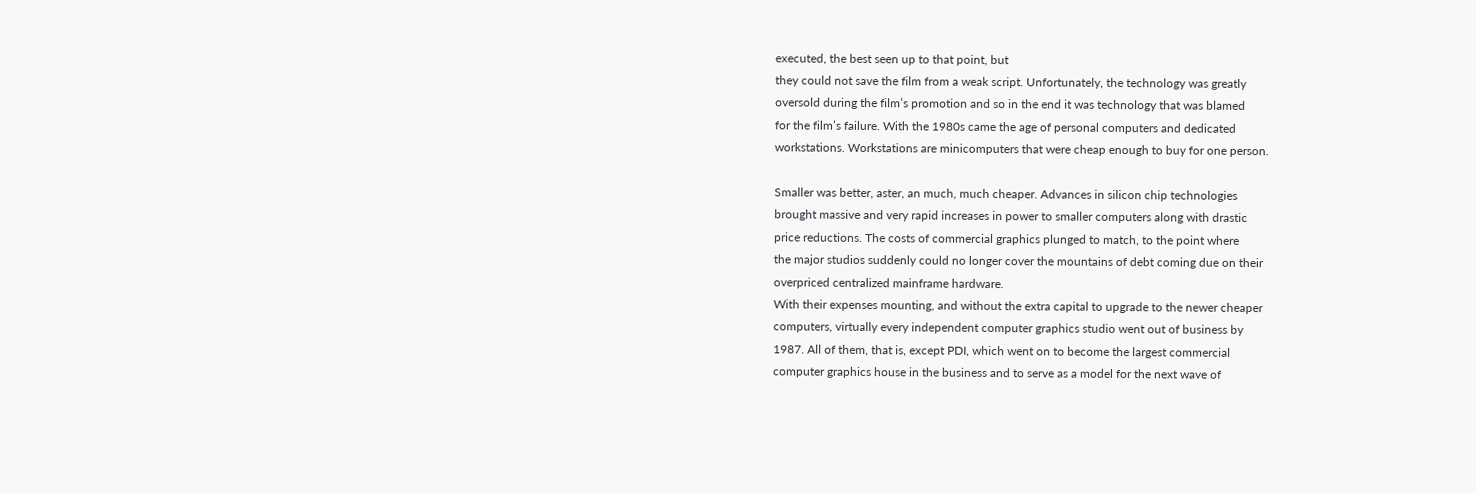executed, the best seen up to that point, but
they could not save the film from a weak script. Unfortunately, the technology was greatly
oversold during the film’s promotion and so in the end it was technology that was blamed
for the film’s failure. With the 1980s came the age of personal computers and dedicated
workstations. Workstations are minicomputers that were cheap enough to buy for one person.

Smaller was better, aster, an much, much cheaper. Advances in silicon chip technologies
brought massive and very rapid increases in power to smaller computers along with drastic
price reductions. The costs of commercial graphics plunged to match, to the point where
the major studios suddenly could no longer cover the mountains of debt coming due on their
overpriced centralized mainframe hardware.
With their expenses mounting, and without the extra capital to upgrade to the newer cheaper
computers, virtually every independent computer graphics studio went out of business by
1987. All of them, that is, except PDI, which went on to become the largest commercial
computer graphics house in the business and to serve as a model for the next wave of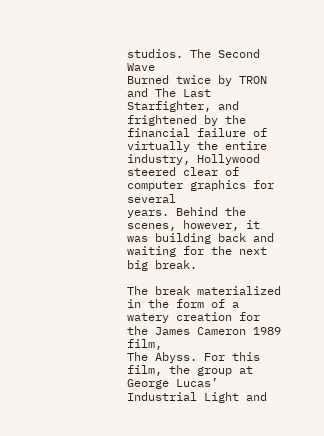studios. The Second Wave
Burned twice by TRON and The Last Starfighter, and frightened by the financial failure of
virtually the entire industry, Hollywood steered clear of computer graphics for several
years. Behind the scenes, however, it was building back and waiting for the next big break.

The break materialized in the form of a watery creation for the James Cameron 1989 film,
The Abyss. For this film, the group at George Lucas’ Industrial Light and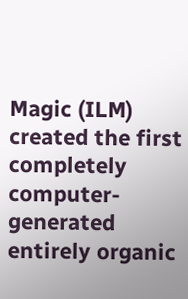Magic (ILM)
created the first completely computer-generated entirely organic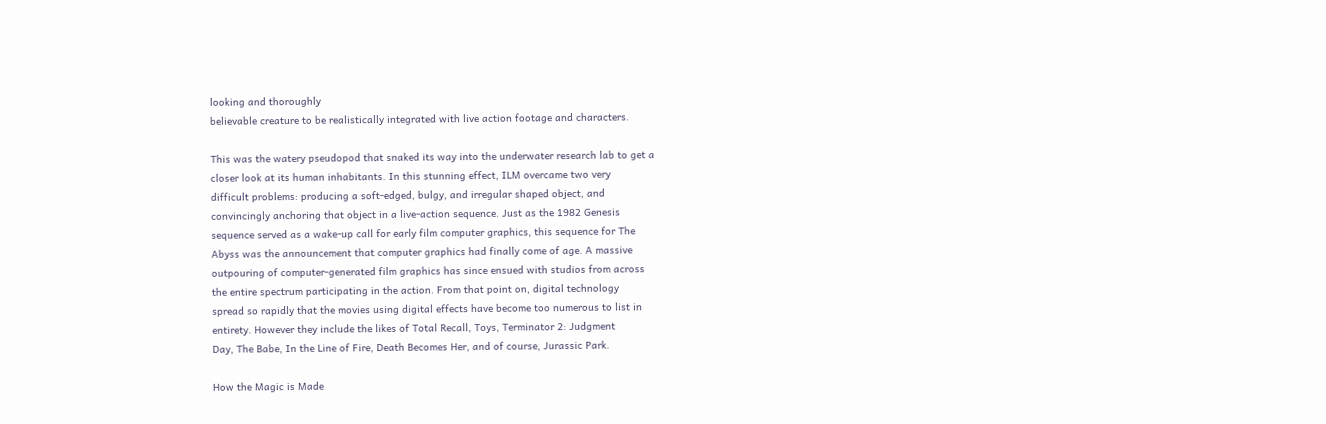looking and thoroughly
believable creature to be realistically integrated with live action footage and characters.

This was the watery pseudopod that snaked its way into the underwater research lab to get a
closer look at its human inhabitants. In this stunning effect, ILM overcame two very
difficult problems: producing a soft-edged, bulgy, and irregular shaped object, and
convincingly anchoring that object in a live-action sequence. Just as the 1982 Genesis
sequence served as a wake-up call for early film computer graphics, this sequence for The
Abyss was the announcement that computer graphics had finally come of age. A massive
outpouring of computer-generated film graphics has since ensued with studios from across
the entire spectrum participating in the action. From that point on, digital technology
spread so rapidly that the movies using digital effects have become too numerous to list in
entirety. However they include the likes of Total Recall, Toys, Terminator 2: Judgment
Day, The Babe, In the Line of Fire, Death Becomes Her, and of course, Jurassic Park.

How the Magic is Made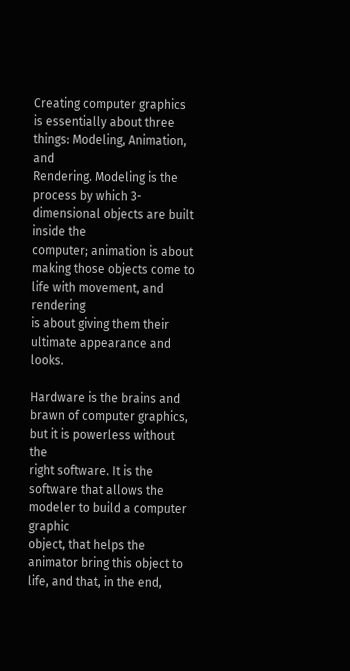Creating computer graphics is essentially about three things: Modeling, Animation, and
Rendering. Modeling is the process by which 3-dimensional objects are built inside the
computer; animation is about making those objects come to life with movement, and rendering
is about giving them their ultimate appearance and looks.

Hardware is the brains and brawn of computer graphics, but it is powerless without the
right software. It is the software that allows the modeler to build a computer graphic
object, that helps the animator bring this object to life, and that, in the end,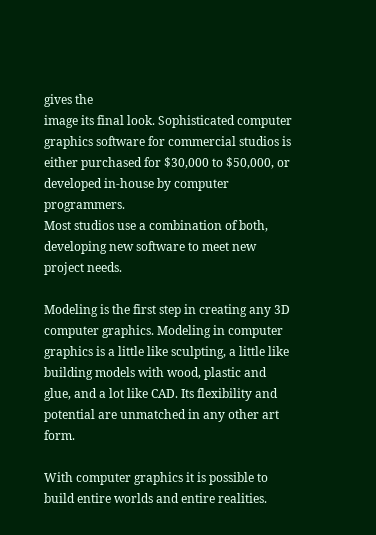gives the
image its final look. Sophisticated computer graphics software for commercial studios is
either purchased for $30,000 to $50,000, or developed in-house by computer programmers.
Most studios use a combination of both, developing new software to meet new project needs.

Modeling is the first step in creating any 3D computer graphics. Modeling in computer
graphics is a little like sculpting, a little like building models with wood, plastic and
glue, and a lot like CAD. Its flexibility and potential are unmatched in any other art form.

With computer graphics it is possible to build entire worlds and entire realities.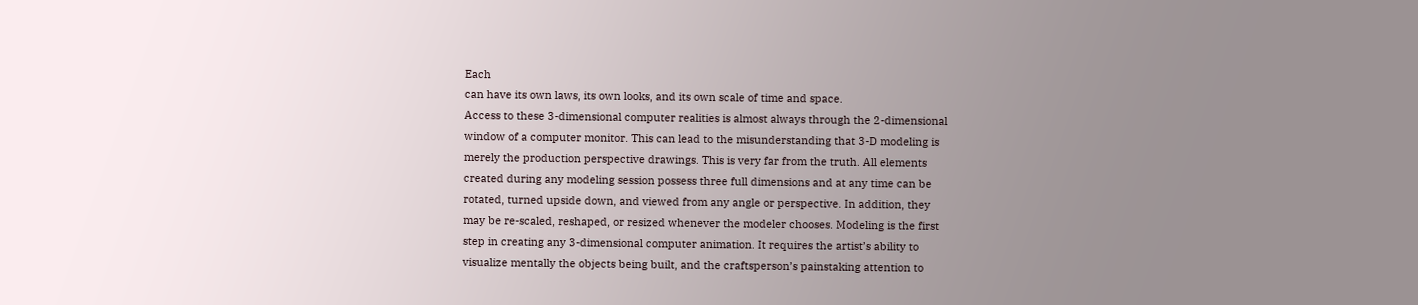Each
can have its own laws, its own looks, and its own scale of time and space.
Access to these 3-dimensional computer realities is almost always through the 2-dimensional
window of a computer monitor. This can lead to the misunderstanding that 3-D modeling is
merely the production perspective drawings. This is very far from the truth. All elements
created during any modeling session possess three full dimensions and at any time can be
rotated, turned upside down, and viewed from any angle or perspective. In addition, they
may be re-scaled, reshaped, or resized whenever the modeler chooses. Modeling is the first
step in creating any 3-dimensional computer animation. It requires the artist’s ability to
visualize mentally the objects being built, and the craftsperson’s painstaking attention to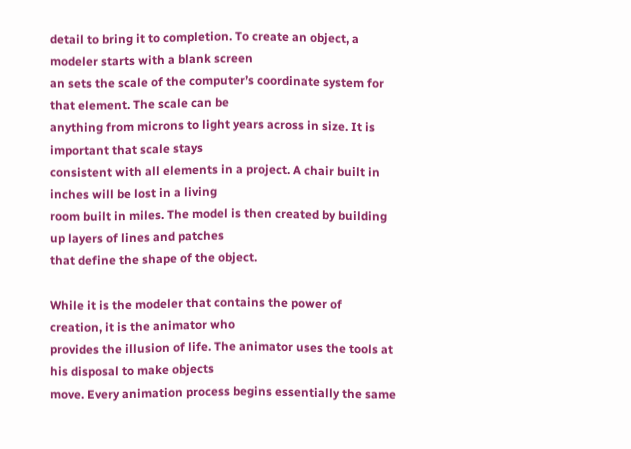detail to bring it to completion. To create an object, a modeler starts with a blank screen
an sets the scale of the computer’s coordinate system for that element. The scale can be
anything from microns to light years across in size. It is important that scale stays
consistent with all elements in a project. A chair built in inches will be lost in a living
room built in miles. The model is then created by building up layers of lines and patches
that define the shape of the object.

While it is the modeler that contains the power of creation, it is the animator who
provides the illusion of life. The animator uses the tools at his disposal to make objects
move. Every animation process begins essentially the same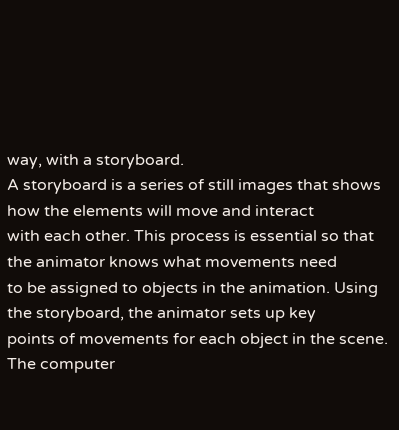way, with a storyboard.
A storyboard is a series of still images that shows how the elements will move and interact
with each other. This process is essential so that the animator knows what movements need
to be assigned to objects in the animation. Using the storyboard, the animator sets up key
points of movements for each object in the scene. The computer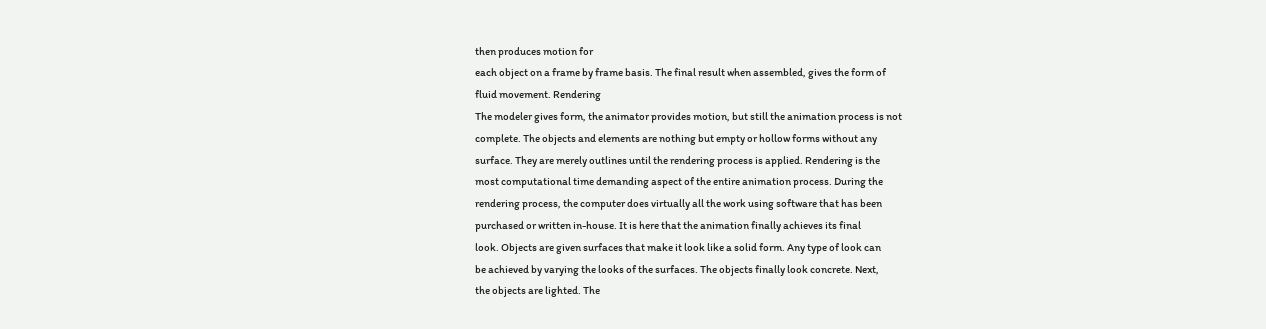then produces motion for
each object on a frame by frame basis. The final result when assembled, gives the form of
fluid movement. Rendering
The modeler gives form, the animator provides motion, but still the animation process is not
complete. The objects and elements are nothing but empty or hollow forms without any
surface. They are merely outlines until the rendering process is applied. Rendering is the
most computational time demanding aspect of the entire animation process. During the
rendering process, the computer does virtually all the work using software that has been
purchased or written in-house. It is here that the animation finally achieves its final
look. Objects are given surfaces that make it look like a solid form. Any type of look can
be achieved by varying the looks of the surfaces. The objects finally look concrete. Next,
the objects are lighted. The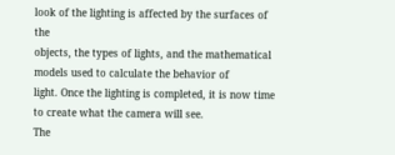look of the lighting is affected by the surfaces of the
objects, the types of lights, and the mathematical models used to calculate the behavior of
light. Once the lighting is completed, it is now time to create what the camera will see.
The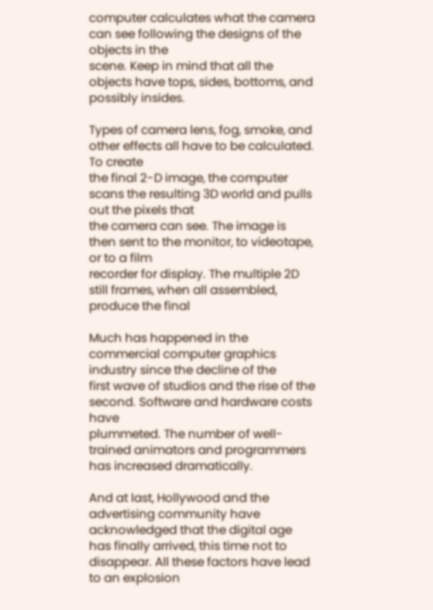computer calculates what the camera can see following the designs of the objects in the
scene. Keep in mind that all the objects have tops, sides, bottoms, and possibly insides.

Types of camera lens, fog, smoke, and other effects all have to be calculated. To create
the final 2-D image, the computer scans the resulting 3D world and pulls out the pixels that
the camera can see. The image is then sent to the monitor, to videotape, or to a film
recorder for display. The multiple 2D still frames, when all assembled, produce the final

Much has happened in the commercial computer graphics industry since the decline of the
first wave of studios and the rise of the second. Software and hardware costs have
plummeted. The number of well-trained animators and programmers has increased dramatically.

And at last, Hollywood and the advertising community have acknowledged that the digital age
has finally arrived, this time not to disappear. All these factors have lead to an explosion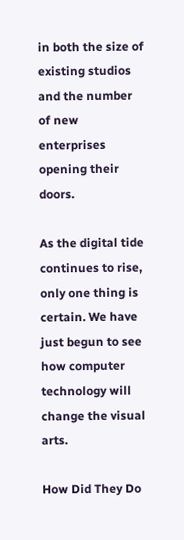in both the size of existing studios and the number of new enterprises opening their doors.

As the digital tide continues to rise, only one thing is certain. We have just begun to see
how computer technology will change the visual arts.

How Did They Do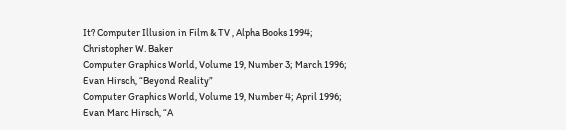It? Computer Illusion in Film & TV , Alpha Books 1994;
Christopher W. Baker
Computer Graphics World, Volume 19, Number 3; March 1996;
Evan Hirsch, “Beyond Reality”
Computer Graphics World, Volume 19, Number 4; April 1996;
Evan Marc Hirsch, “A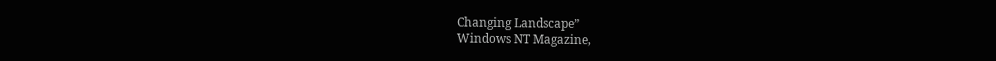Changing Landscape”
Windows NT Magazine,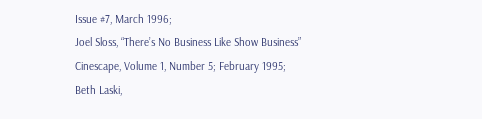Issue #7, March 1996;
Joel Sloss, “There’s No Business Like Show Business”
Cinescape, Volume 1, Number 5; February 1995;
Beth Laski,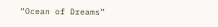“Ocean of Dreams”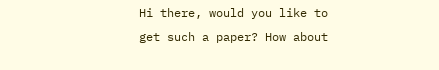Hi there, would you like to get such a paper? How about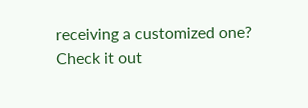receiving a customized one? Check it out